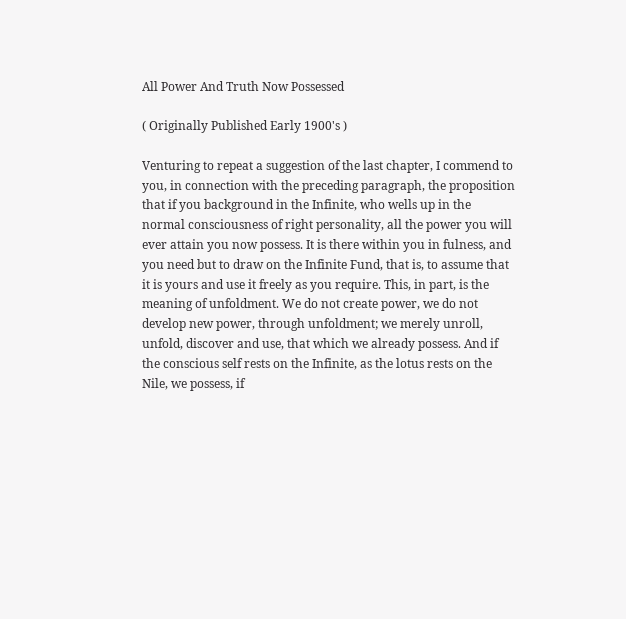All Power And Truth Now Possessed

( Originally Published Early 1900's )

Venturing to repeat a suggestion of the last chapter, I commend to you, in connection with the preceding paragraph, the proposition that if you background in the Infinite, who wells up in the normal consciousness of right personality, all the power you will ever attain you now possess. It is there within you in fulness, and you need but to draw on the Infinite Fund, that is, to assume that it is yours and use it freely as you require. This, in part, is the meaning of unfoldment. We do not create power, we do not develop new power, through unfoldment; we merely unroll, unfold, discover and use, that which we already possess. And if the conscious self rests on the Infinite, as the lotus rests on the Nile, we possess, if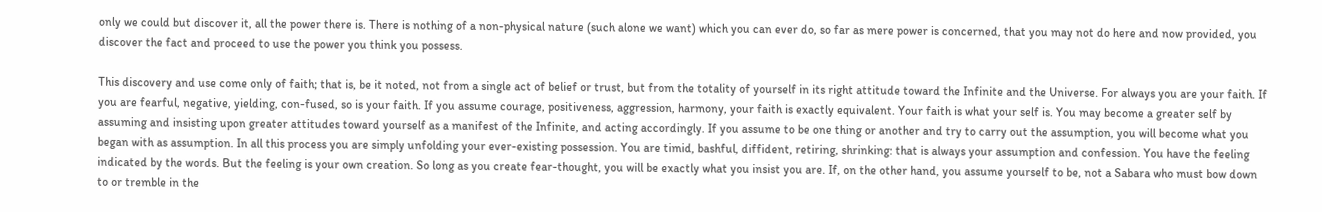only we could but discover it, all the power there is. There is nothing of a non-physical nature (such alone we want) which you can ever do, so far as mere power is concerned, that you may not do here and now provided, you discover the fact and proceed to use the power you think you possess.

This discovery and use come only of faith; that is, be it noted, not from a single act of belief or trust, but from the totality of yourself in its right attitude toward the Infinite and the Universe. For always you are your faith. If you are fearful, negative, yielding, con-fused, so is your faith. If you assume courage, positiveness, aggression, harmony, your faith is exactly equivalent. Your faith is what your self is. You may become a greater self by assuming and insisting upon greater attitudes toward yourself as a manifest of the Infinite, and acting accordingly. If you assume to be one thing or another and try to carry out the assumption, you will become what you began with as assumption. In all this process you are simply unfolding your ever-existing possession. You are timid, bashful, diffident, retiring, shrinking: that is always your assumption and confession. You have the feeling indicated by the words. But the feeling is your own creation. So long as you create fear-thought, you will be exactly what you insist you are. If, on the other hand, you assume yourself to be, not a Sabara who must bow down to or tremble in the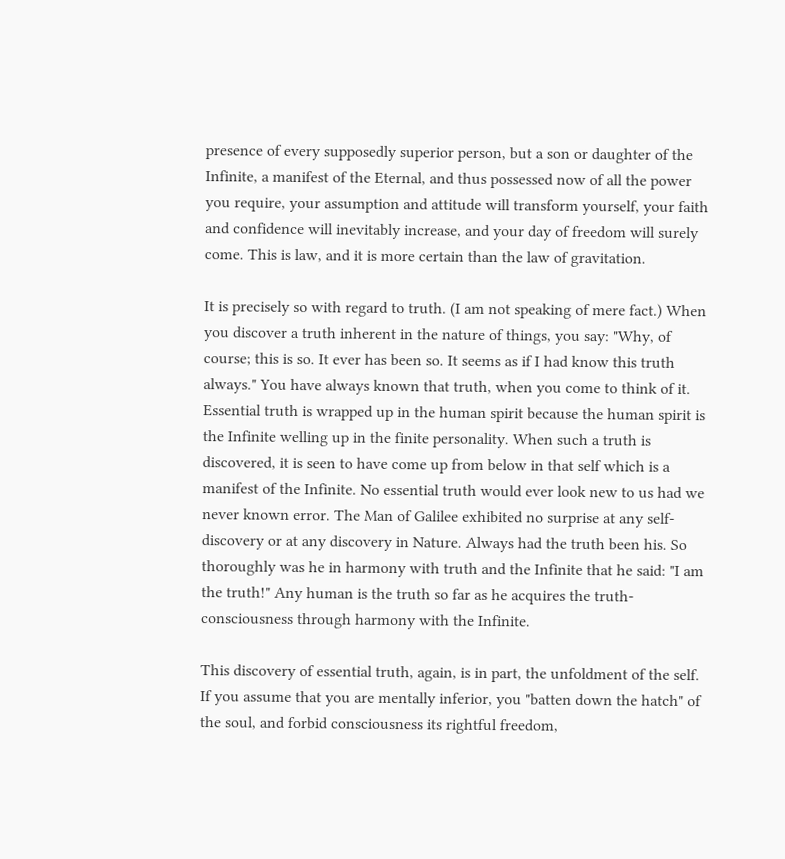presence of every supposedly superior person, but a son or daughter of the Infinite, a manifest of the Eternal, and thus possessed now of all the power you require, your assumption and attitude will transform yourself, your faith and confidence will inevitably increase, and your day of freedom will surely come. This is law, and it is more certain than the law of gravitation.

It is precisely so with regard to truth. (I am not speaking of mere fact.) When you discover a truth inherent in the nature of things, you say: "Why, of course; this is so. It ever has been so. It seems as if I had know this truth always." You have always known that truth, when you come to think of it. Essential truth is wrapped up in the human spirit because the human spirit is the Infinite welling up in the finite personality. When such a truth is discovered, it is seen to have come up from below in that self which is a manifest of the Infinite. No essential truth would ever look new to us had we never known error. The Man of Galilee exhibited no surprise at any self-discovery or at any discovery in Nature. Always had the truth been his. So thoroughly was he in harmony with truth and the Infinite that he said: "I am the truth!" Any human is the truth so far as he acquires the truth-consciousness through harmony with the Infinite.

This discovery of essential truth, again, is in part, the unfoldment of the self. If you assume that you are mentally inferior, you "batten down the hatch" of the soul, and forbid consciousness its rightful freedom,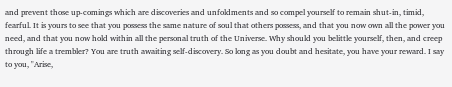and prevent those up-comings which are discoveries and unfoldments and so compel yourself to remain shut-in, timid, fearful. It is yours to see that you possess the same nature of soul that others possess, and that you now own all the power you need, and that you now hold within all the personal truth of the Universe. Why should you belittle yourself, then, and creep through life a trembler? You are truth awaiting self-discovery. So long as you doubt and hesitate, you have your reward. I say to you, "Arise,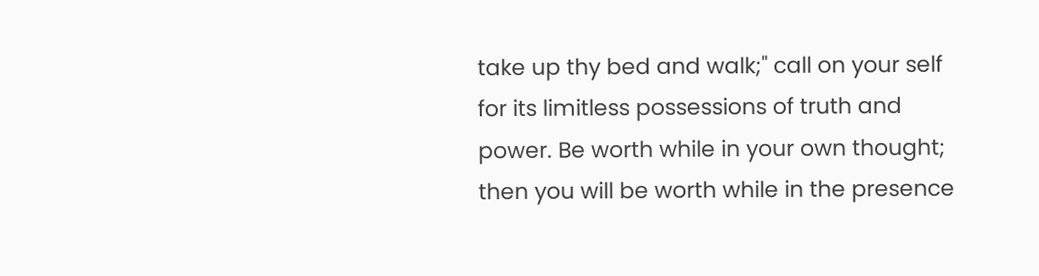take up thy bed and walk;" call on your self for its limitless possessions of truth and power. Be worth while in your own thought; then you will be worth while in the presence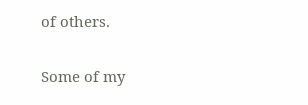of others.

Some of my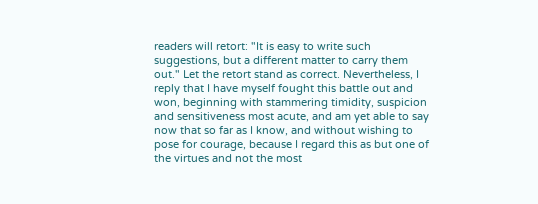readers will retort: "It is easy to write such suggestions, but a different matter to carry them out." Let the retort stand as correct. Nevertheless, I reply that I have myself fought this battle out and won, beginning with stammering timidity, suspicion and sensitiveness most acute, and am yet able to say now that so far as I know, and without wishing to pose for courage, because I regard this as but one of the virtues and not the most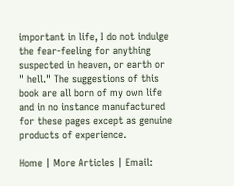important in life, I do not indulge the fear-feeling for anything suspected in heaven, or earth or " hell." The suggestions of this book are all born of my own life and in no instance manufactured for these pages except as genuine products of experience.

Home | More Articles | Email: